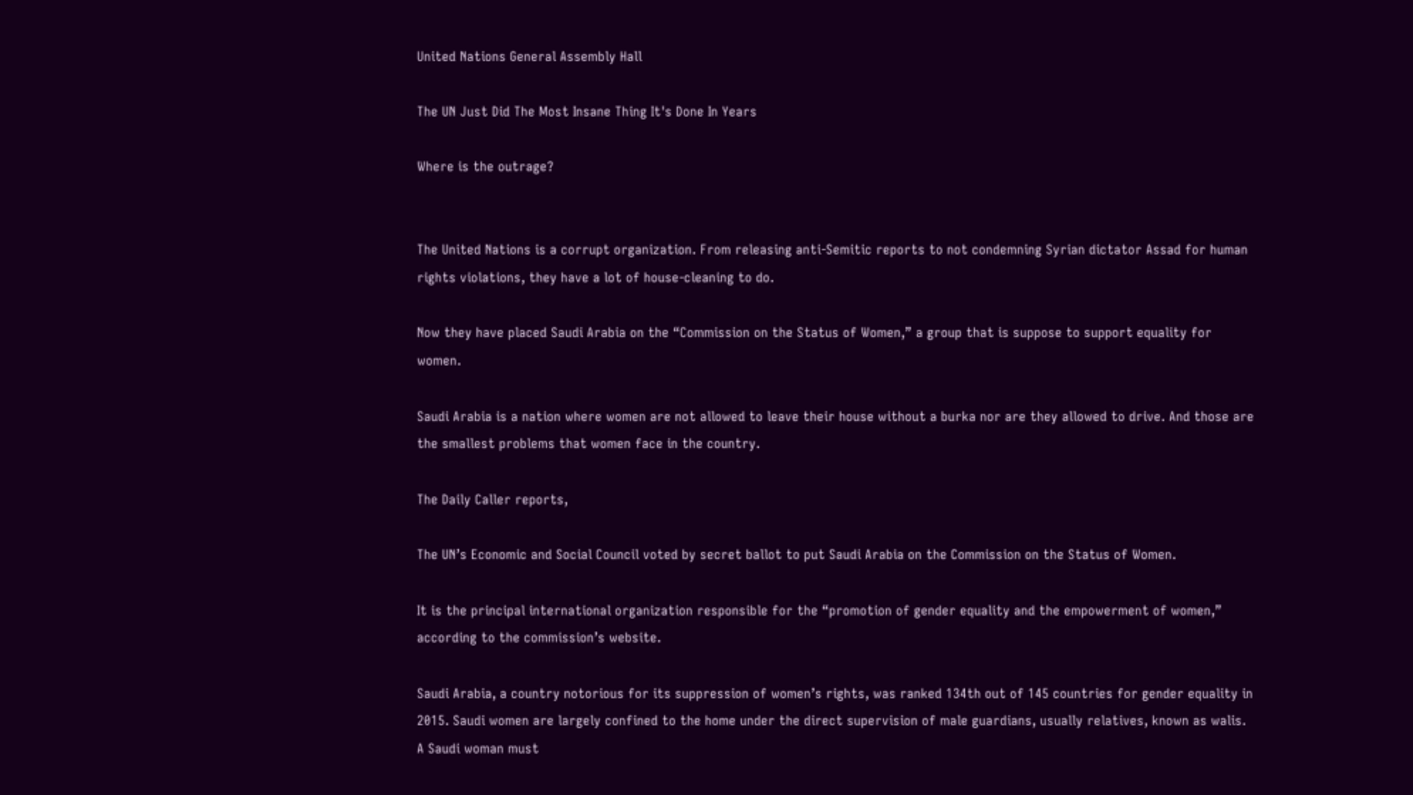United Nations General Assembly Hall

The UN Just Did The Most Insane Thing It's Done In Years

Where is the outrage?


The United Nations is a corrupt organization. From releasing anti-Semitic reports to not condemning Syrian dictator Assad for human rights violations, they have a lot of house-cleaning to do.

Now they have placed Saudi Arabia on the “Commission on the Status of Women,” a group that is suppose to support equality for women.

Saudi Arabia is a nation where women are not allowed to leave their house without a burka nor are they allowed to drive. And those are the smallest problems that women face in the country.

The Daily Caller reports,

The UN’s Economic and Social Council voted by secret ballot to put Saudi Arabia on the Commission on the Status of Women.

It is the principal international organization responsible for the “promotion of gender equality and the empowerment of women,” according to the commission’s website.

Saudi Arabia, a country notorious for its suppression of women’s rights, was ranked 134th out of 145 countries for gender equality in 2015. Saudi women are largely confined to the home under the direct supervision of male guardians, usually relatives, known as walis. A Saudi woman must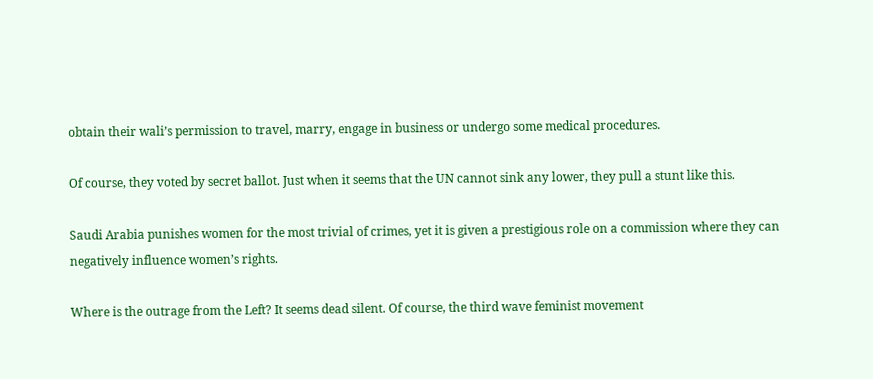obtain their wali’s permission to travel, marry, engage in business or undergo some medical procedures.

Of course, they voted by secret ballot. Just when it seems that the UN cannot sink any lower, they pull a stunt like this.

Saudi Arabia punishes women for the most trivial of crimes, yet it is given a prestigious role on a commission where they can negatively influence women’s rights.

Where is the outrage from the Left? It seems dead silent. Of course, the third wave feminist movement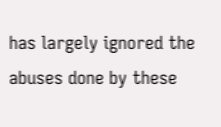has largely ignored the abuses done by these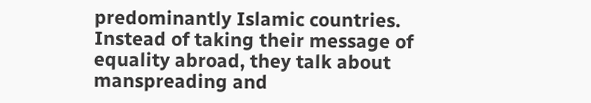predominantly Islamic countries. Instead of taking their message of equality abroad, they talk about manspreading and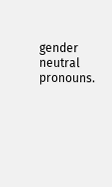gender neutral pronouns.